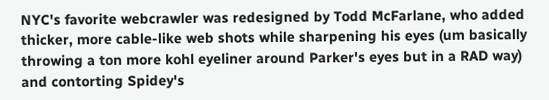NYC's favorite webcrawler was redesigned by Todd McFarlane, who added thicker, more cable-like web shots while sharpening his eyes (um basically throwing a ton more kohl eyeliner around Parker's eyes but in a RAD way) and contorting Spidey's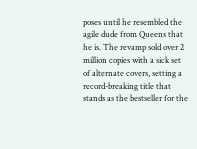poses until he resembled the agile dude from Queens that he is. The revamp sold over 2 million copies with a sick set of alternate covers, setting a record-breaking title that stands as the bestseller for the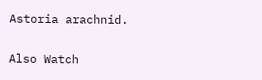Astoria arachnid.

Also Watch